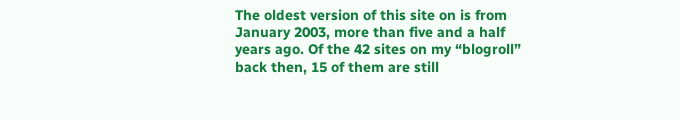The oldest version of this site on is from January 2003, more than five and a half years ago. Of the 42 sites on my “blogroll” back then, 15 of them are still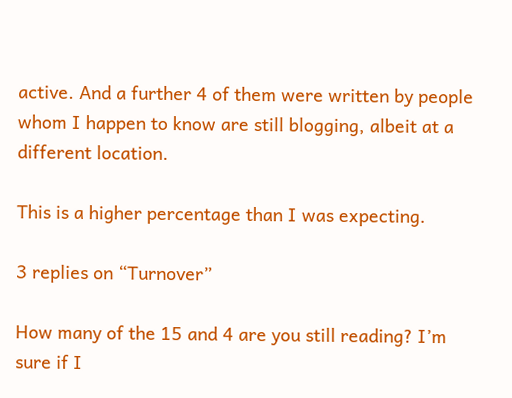active. And a further 4 of them were written by people whom I happen to know are still blogging, albeit at a different location.

This is a higher percentage than I was expecting.

3 replies on “Turnover”

How many of the 15 and 4 are you still reading? I’m sure if I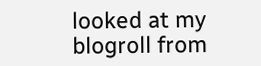looked at my blogroll from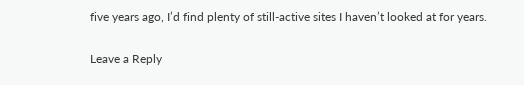five years ago, I’d find plenty of still-active sites I haven’t looked at for years.

Leave a Reply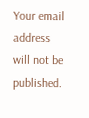Your email address will not be published.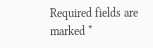Required fields are marked *